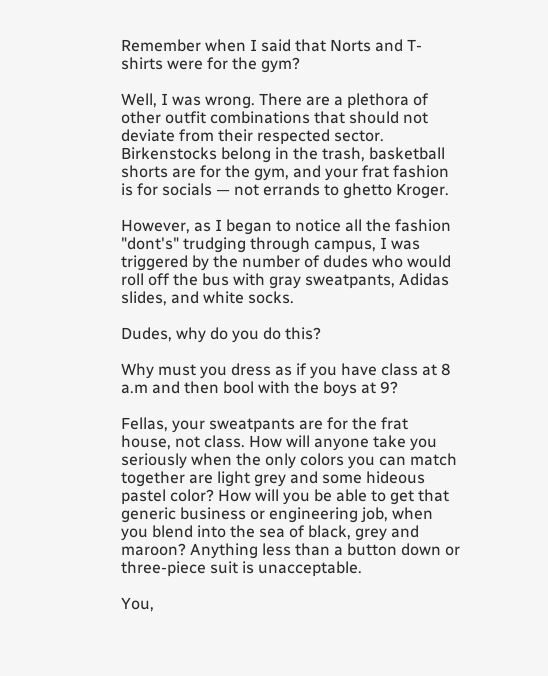Remember when I said that Norts and T-shirts were for the gym?

Well, I was wrong. There are a plethora of other outfit combinations that should not deviate from their respected sector. Birkenstocks belong in the trash, basketball shorts are for the gym, and your frat fashion is for socials — not errands to ghetto Kroger.

However, as I began to notice all the fashion "dont's" trudging through campus, I was triggered by the number of dudes who would roll off the bus with gray sweatpants, Adidas slides, and white socks.

Dudes, why do you do this?

Why must you dress as if you have class at 8 a.m and then bool with the boys at 9?

Fellas, your sweatpants are for the frat house, not class. How will anyone take you seriously when the only colors you can match together are light grey and some hideous pastel color? How will you be able to get that generic business or engineering job, when you blend into the sea of black, grey and maroon? Anything less than a button down or three-piece suit is unacceptable.

You,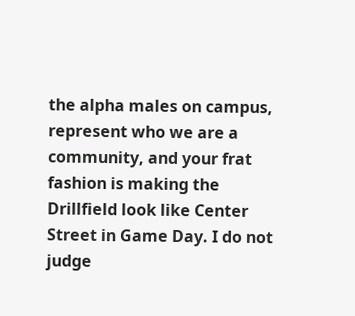the alpha males on campus, represent who we are a community, and your frat fashion is making the Drillfield look like Center Street in Game Day. I do not judge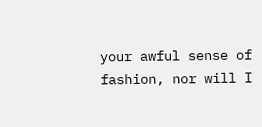your awful sense of fashion, nor will I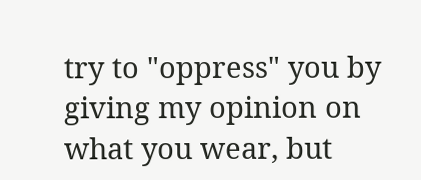try to "oppress" you by giving my opinion on what you wear, but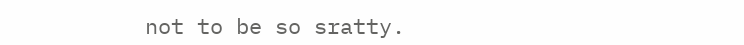not to be so sratty.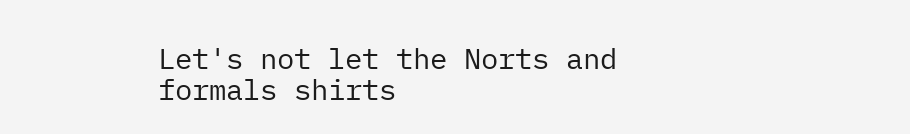Let's not let the Norts and formals shirts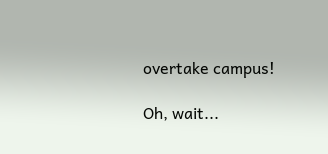overtake campus!

Oh, wait...